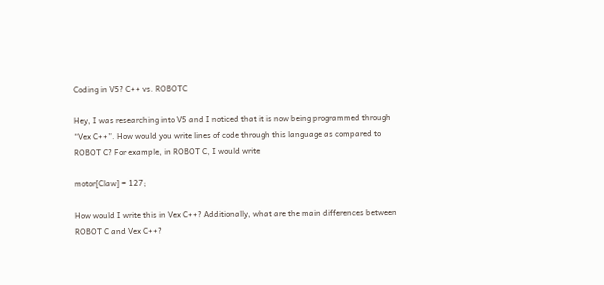Coding in V5? C++ vs. ROBOTC

Hey, I was researching into V5 and I noticed that it is now being programmed through “Vex C++”. How would you write lines of code through this language as compared to ROBOT C? For example, in ROBOT C, I would write

motor[Claw] = 127;

How would I write this in Vex C++? Additionally, what are the main differences between ROBOT C and Vex C++?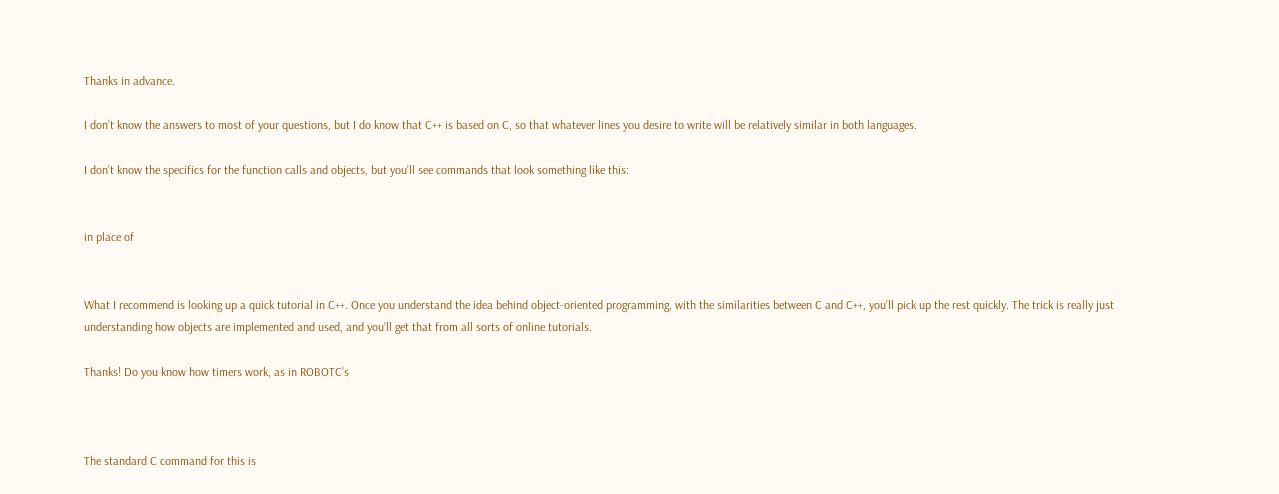Thanks in advance.

I don’t know the answers to most of your questions, but I do know that C++ is based on C, so that whatever lines you desire to write will be relatively similar in both languages.

I don’t know the specifics for the function calls and objects, but you’ll see commands that look something like this:


in place of


What I recommend is looking up a quick tutorial in C++. Once you understand the idea behind object-oriented programming, with the similarities between C and C++, you’ll pick up the rest quickly. The trick is really just understanding how objects are implemented and used, and you’ll get that from all sorts of online tutorials.

Thanks! Do you know how timers work, as in ROBOTC’s



The standard C command for this is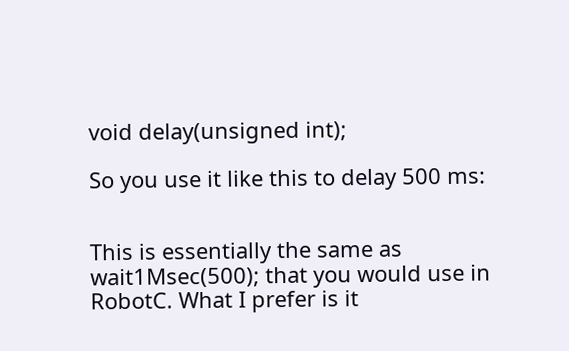void delay(unsigned int);

So you use it like this to delay 500 ms:


This is essentially the same as wait1Msec(500); that you would use in RobotC. What I prefer is it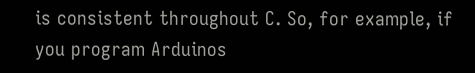is consistent throughout C. So, for example, if you program Arduinos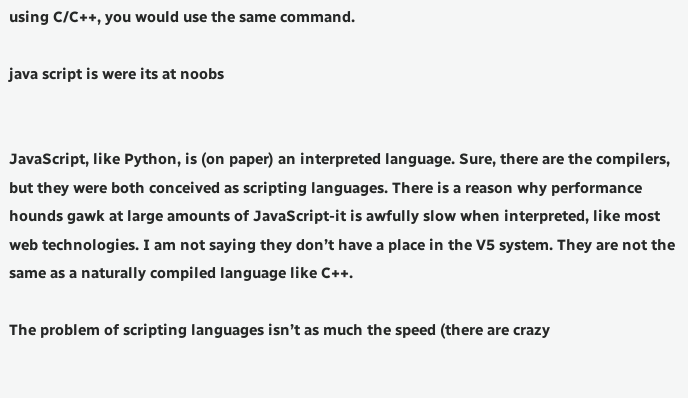using C/C++, you would use the same command.

java script is were its at noobs


JavaScript, like Python, is (on paper) an interpreted language. Sure, there are the compilers, but they were both conceived as scripting languages. There is a reason why performance hounds gawk at large amounts of JavaScript-it is awfully slow when interpreted, like most web technologies. I am not saying they don’t have a place in the V5 system. They are not the same as a naturally compiled language like C++.

The problem of scripting languages isn’t as much the speed (there are crazy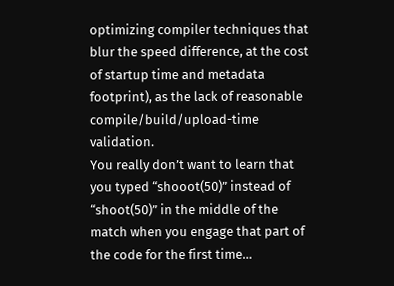optimizing compiler techniques that blur the speed difference, at the cost of startup time and metadata footprint), as the lack of reasonable compile/build/upload-time validation.
You really don’t want to learn that you typed “shooot(50)” instead of “shoot(50)” in the middle of the match when you engage that part of the code for the first time…